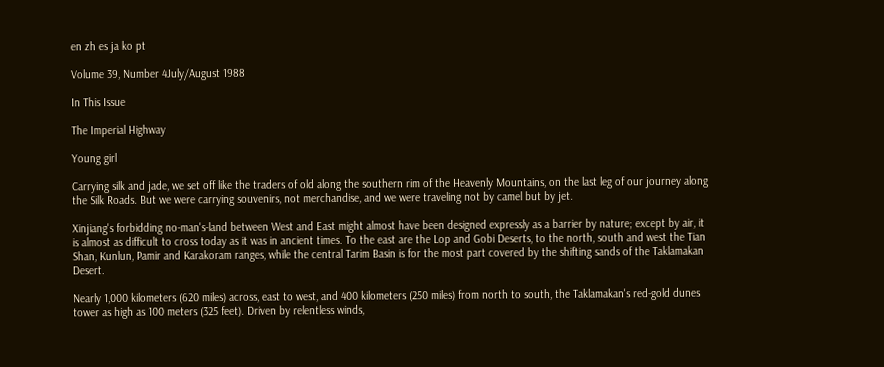en zh es ja ko pt

Volume 39, Number 4July/August 1988

In This Issue

The Imperial Highway

Young girl

Carrying silk and jade, we set off like the traders of old along the southern rim of the Heavenly Mountains, on the last leg of our journey along the Silk Roads. But we were carrying souvenirs, not merchandise, and we were traveling not by camel but by jet.

Xinjiang's forbidding no-man's-land between West and East might almost have been designed expressly as a barrier by nature; except by air, it is almost as difficult to cross today as it was in ancient times. To the east are the Lop and Gobi Deserts, to the north, south and west the Tian Shan, Kunlun, Pamir and Karakoram ranges, while the central Tarim Basin is for the most part covered by the shifting sands of the Taklamakan Desert.

Nearly 1,000 kilometers (620 miles) across, east to west, and 400 kilometers (250 miles) from north to south, the Taklamakan's red-gold dunes tower as high as 100 meters (325 feet). Driven by relentless winds,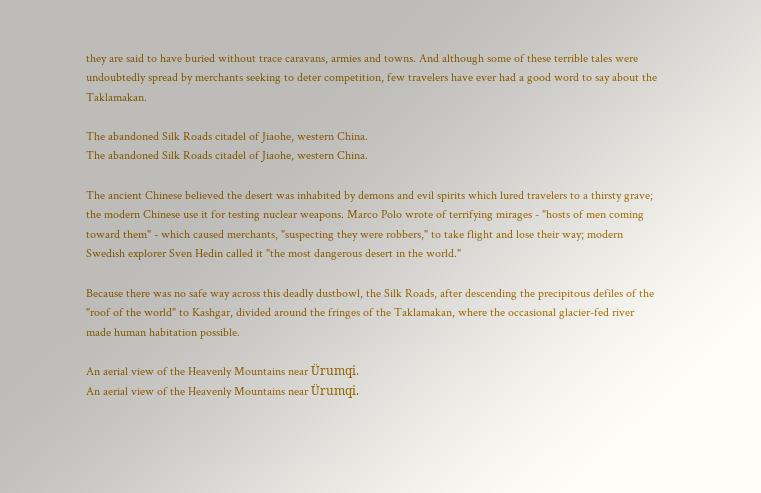they are said to have buried without trace caravans, armies and towns. And although some of these terrible tales were undoubtedly spread by merchants seeking to deter competition, few travelers have ever had a good word to say about the Taklamakan.

The abandoned Silk Roads citadel of Jiaohe, western China.
The abandoned Silk Roads citadel of Jiaohe, western China.

The ancient Chinese believed the desert was inhabited by demons and evil spirits which lured travelers to a thirsty grave; the modern Chinese use it for testing nuclear weapons. Marco Polo wrote of terrifying mirages - "hosts of men coming toward them" - which caused merchants, "suspecting they were robbers," to take flight and lose their way; modern Swedish explorer Sven Hedin called it "the most dangerous desert in the world."

Because there was no safe way across this deadly dustbowl, the Silk Roads, after descending the precipitous defiles of the "roof of the world" to Kashgar, divided around the fringes of the Taklamakan, where the occasional glacier-fed river made human habitation possible.

An aerial view of the Heavenly Mountains near Ürumqi.
An aerial view of the Heavenly Mountains near Ürumqi.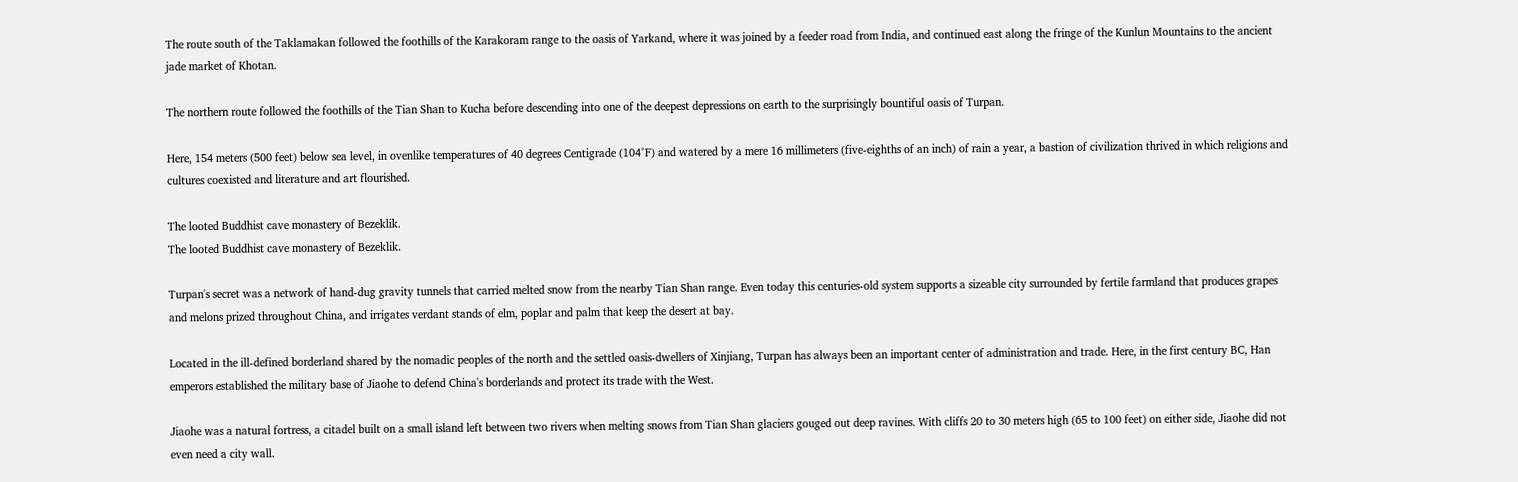The route south of the Taklamakan followed the foothills of the Karakoram range to the oasis of Yarkand, where it was joined by a feeder road from India, and continued east along the fringe of the Kunlun Mountains to the ancient jade market of Khotan.

The northern route followed the foothills of the Tian Shan to Kucha before descending into one of the deepest depressions on earth to the surprisingly bountiful oasis of Turpan.

Here, 154 meters (500 feet) below sea level, in ovenlike temperatures of 40 degrees Centigrade (104°F) and watered by a mere 16 millimeters (five-eighths of an inch) of rain a year, a bastion of civilization thrived in which religions and cultures coexisted and literature and art flourished.

The looted Buddhist cave monastery of Bezeklik.
The looted Buddhist cave monastery of Bezeklik.

Turpan's secret was a network of hand-dug gravity tunnels that carried melted snow from the nearby Tian Shan range. Even today this centuries-old system supports a sizeable city surrounded by fertile farmland that produces grapes and melons prized throughout China, and irrigates verdant stands of elm, poplar and palm that keep the desert at bay.

Located in the ill-defined borderland shared by the nomadic peoples of the north and the settled oasis-dwellers of Xinjiang, Turpan has always been an important center of administration and trade. Here, in the first century BC, Han emperors established the military base of Jiaohe to defend China's borderlands and protect its trade with the West.

Jiaohe was a natural fortress, a citadel built on a small island left between two rivers when melting snows from Tian Shan glaciers gouged out deep ravines. With cliffs 20 to 30 meters high (65 to 100 feet) on either side, Jiaohe did not even need a city wall.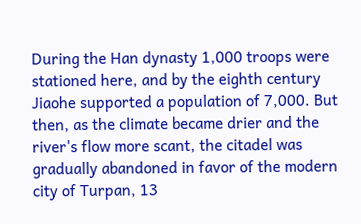During the Han dynasty 1,000 troops were stationed here, and by the eighth century Jiaohe supported a population of 7,000. But then, as the climate became drier and the river's flow more scant, the citadel was gradually abandoned in favor of the modern city of Turpan, 13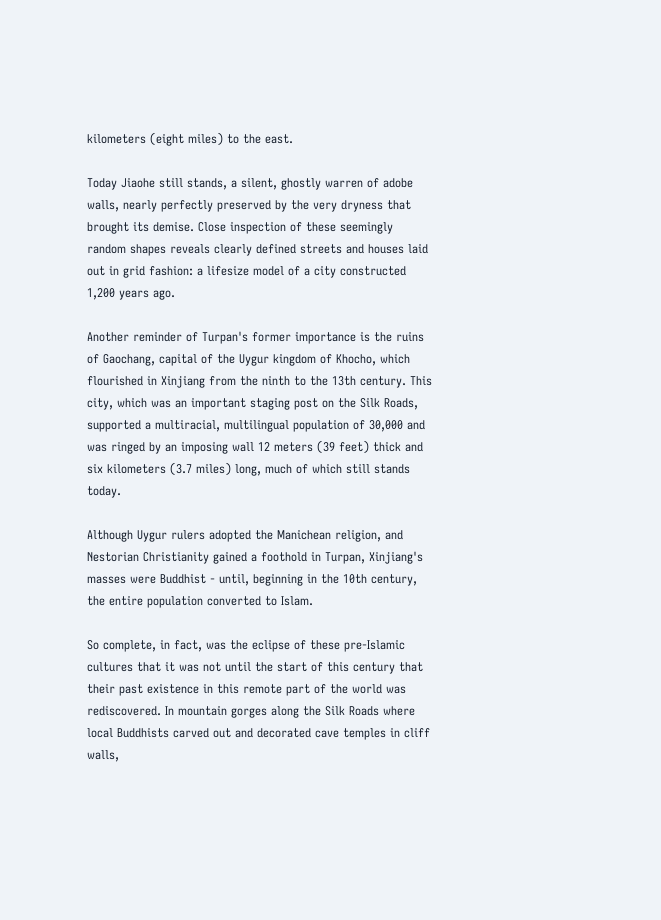kilometers (eight miles) to the east.

Today Jiaohe still stands, a silent, ghostly warren of adobe walls, nearly perfectly preserved by the very dryness that brought its demise. Close inspection of these seemingly random shapes reveals clearly defined streets and houses laid out in grid fashion: a lifesize model of a city constructed 1,200 years ago.

Another reminder of Turpan's former importance is the ruins of Gaochang, capital of the Uygur kingdom of Khocho, which flourished in Xinjiang from the ninth to the 13th century. This city, which was an important staging post on the Silk Roads, supported a multiracial, multilingual population of 30,000 and was ringed by an imposing wall 12 meters (39 feet) thick and six kilometers (3.7 miles) long, much of which still stands today.

Although Uygur rulers adopted the Manichean religion, and Nestorian Christianity gained a foothold in Turpan, Xinjiang's masses were Buddhist - until, beginning in the 10th century, the entire population converted to Islam.

So complete, in fact, was the eclipse of these pre-Islamic cultures that it was not until the start of this century that their past existence in this remote part of the world was rediscovered. In mountain gorges along the Silk Roads where local Buddhists carved out and decorated cave temples in cliff walls,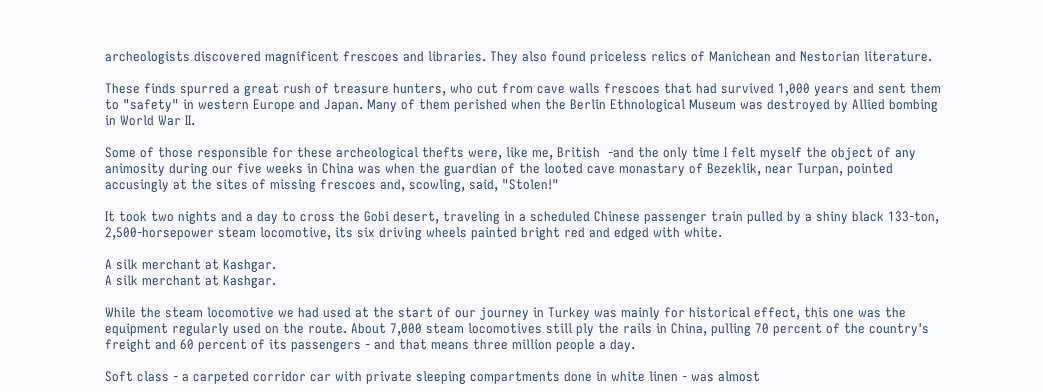archeologists discovered magnificent frescoes and libraries. They also found priceless relics of Manichean and Nestorian literature.

These finds spurred a great rush of treasure hunters, who cut from cave walls frescoes that had survived 1,000 years and sent them to "safety" in western Europe and Japan. Many of them perished when the Berlin Ethnological Museum was destroyed by Allied bombing in World War II.

Some of those responsible for these archeological thefts were, like me, British  -and the only time I felt myself the object of any animosity during our five weeks in China was when the guardian of the looted cave monastary of Bezeklik, near Turpan, pointed accusingly at the sites of missing frescoes and, scowling, said, "Stolen!"

It took two nights and a day to cross the Gobi desert, traveling in a scheduled Chinese passenger train pulled by a shiny black 133-ton, 2,500-horsepower steam locomotive, its six driving wheels painted bright red and edged with white.

A silk merchant at Kashgar.
A silk merchant at Kashgar.

While the steam locomotive we had used at the start of our journey in Turkey was mainly for historical effect, this one was the equipment regularly used on the route. About 7,000 steam locomotives still ply the rails in China, pulling 70 percent of the country's freight and 60 percent of its passengers - and that means three million people a day.

Soft class - a carpeted corridor car with private sleeping compartments done in white linen - was almost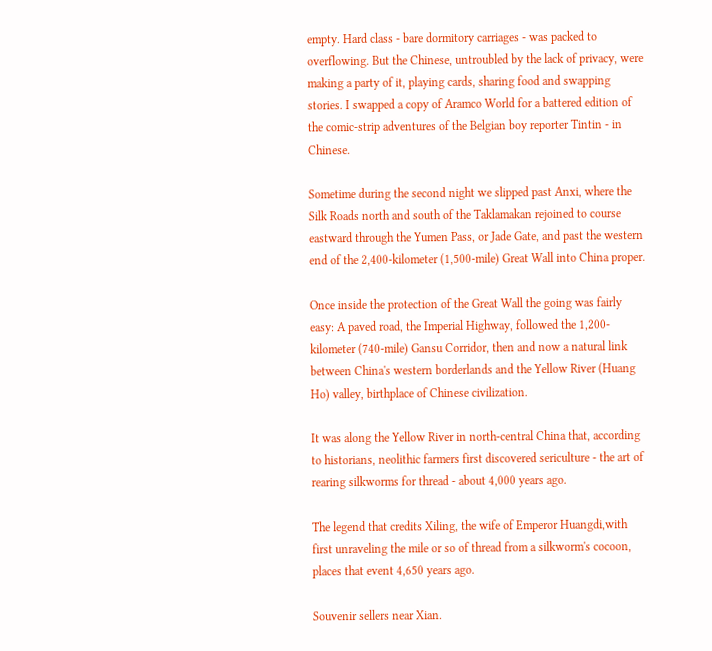empty. Hard class - bare dormitory carriages - was packed to overflowing. But the Chinese, untroubled by the lack of privacy, were making a party of it, playing cards, sharing food and swapping stories. I swapped a copy of Aramco World for a battered edition of the comic-strip adventures of the Belgian boy reporter Tintin - in Chinese.

Sometime during the second night we slipped past Anxi, where the Silk Roads north and south of the Taklamakan rejoined to course eastward through the Yumen Pass, or Jade Gate, and past the western end of the 2,400-kilometer (1,500-mile) Great Wall into China proper.

Once inside the protection of the Great Wall the going was fairly easy: A paved road, the Imperial Highway, followed the 1,200-kilometer (740-mile) Gansu Corridor, then and now a natural link between China's western borderlands and the Yellow River (Huang Ho) valley, birthplace of Chinese civilization.

It was along the Yellow River in north-central China that, according to historians, neolithic farmers first discovered sericulture - the art of rearing silkworms for thread - about 4,000 years ago.

The legend that credits Xiling, the wife of Emperor Huangdi,with first unraveling the mile or so of thread from a silkworm's cocoon, places that event 4,650 years ago.

Souvenir sellers near Xian.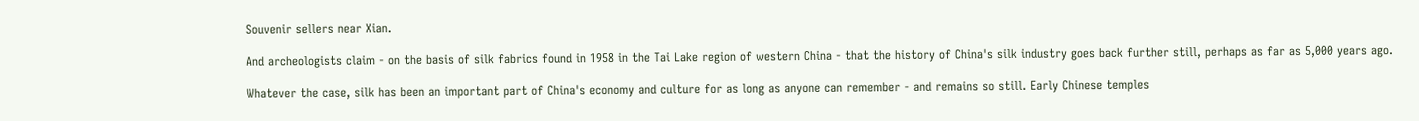Souvenir sellers near Xian.

And archeologists claim - on the basis of silk fabrics found in 1958 in the Tai Lake region of western China - that the history of China's silk industry goes back further still, perhaps as far as 5,000 years ago.

Whatever the case, silk has been an important part of China's economy and culture for as long as anyone can remember - and remains so still. Early Chinese temples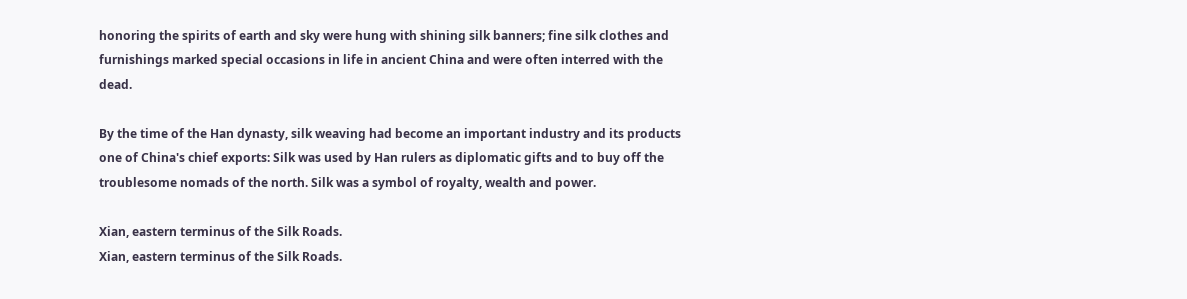honoring the spirits of earth and sky were hung with shining silk banners; fine silk clothes and furnishings marked special occasions in life in ancient China and were often interred with the dead.

By the time of the Han dynasty, silk weaving had become an important industry and its products one of China's chief exports: Silk was used by Han rulers as diplomatic gifts and to buy off the troublesome nomads of the north. Silk was a symbol of royalty, wealth and power.

Xian, eastern terminus of the Silk Roads.
Xian, eastern terminus of the Silk Roads.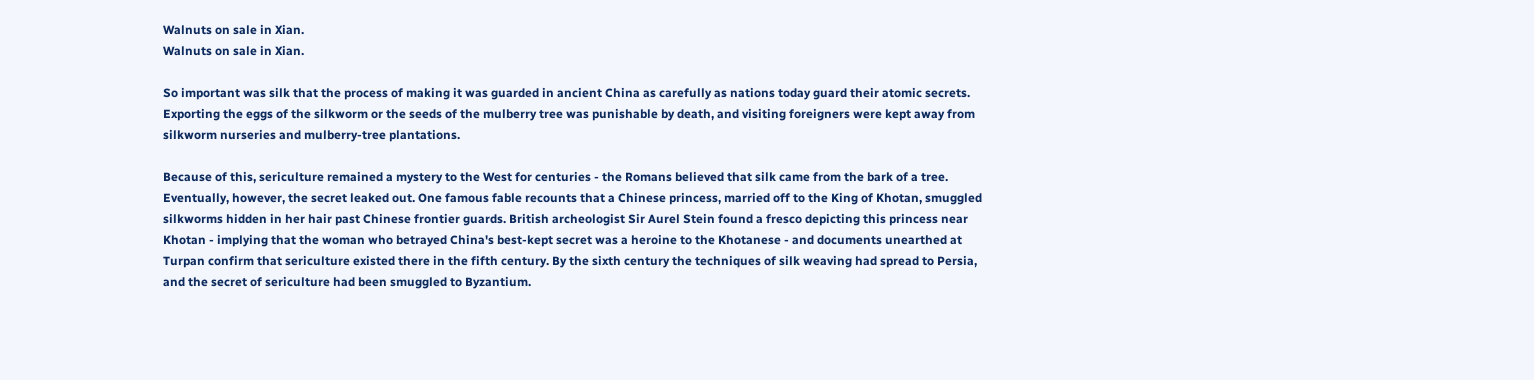Walnuts on sale in Xian.
Walnuts on sale in Xian.

So important was silk that the process of making it was guarded in ancient China as carefully as nations today guard their atomic secrets. Exporting the eggs of the silkworm or the seeds of the mulberry tree was punishable by death, and visiting foreigners were kept away from silkworm nurseries and mulberry-tree plantations.

Because of this, sericulture remained a mystery to the West for centuries - the Romans believed that silk came from the bark of a tree. Eventually, however, the secret leaked out. One famous fable recounts that a Chinese princess, married off to the King of Khotan, smuggled silkworms hidden in her hair past Chinese frontier guards. British archeologist Sir Aurel Stein found a fresco depicting this princess near Khotan - implying that the woman who betrayed China's best-kept secret was a heroine to the Khotanese - and documents unearthed at Turpan confirm that sericulture existed there in the fifth century. By the sixth century the techniques of silk weaving had spread to Persia, and the secret of sericulture had been smuggled to Byzantium.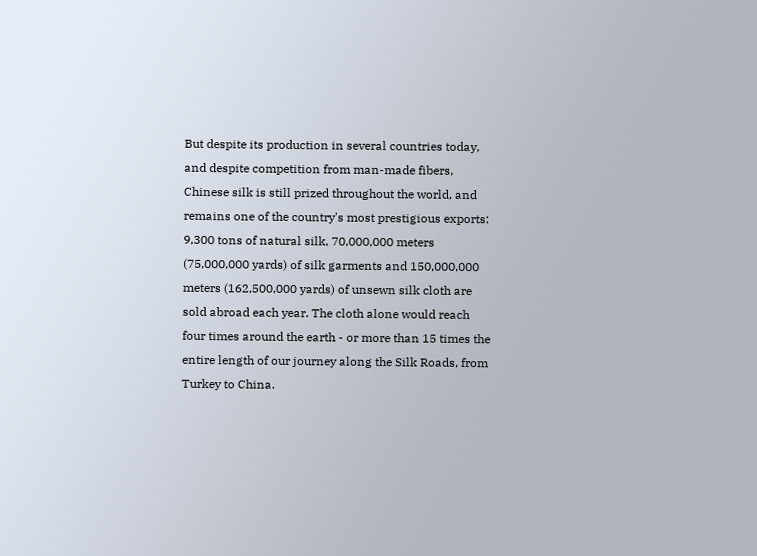But despite its production in several countries today, and despite competition from man-made fibers, Chinese silk is still prized throughout the world, and remains one of the country's most prestigious exports: 9,300 tons of natural silk, 70,000,000 meters (75,000,000 yards) of silk garments and 150,000,000 meters (162,500,000 yards) of unsewn silk cloth are sold abroad each year. The cloth alone would reach four times around the earth - or more than 15 times the entire length of our journey along the Silk Roads, from Turkey to China.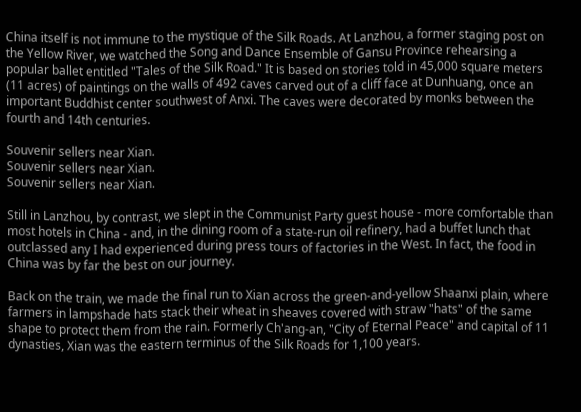China itself is not immune to the mystique of the Silk Roads. At Lanzhou, a former staging post on the Yellow River, we watched the Song and Dance Ensemble of Gansu Province rehearsing a popular ballet entitled "Tales of the Silk Road." It is based on stories told in 45,000 square meters (11 acres) of paintings on the walls of 492 caves carved out of a cliff face at Dunhuang, once an important Buddhist center southwest of Anxi. The caves were decorated by monks between the fourth and 14th centuries.

Souvenir sellers near Xian.
Souvenir sellers near Xian.
Souvenir sellers near Xian.

Still in Lanzhou, by contrast, we slept in the Communist Party guest house - more comfortable than most hotels in China - and, in the dining room of a state-run oil refinery, had a buffet lunch that outclassed any I had experienced during press tours of factories in the West. In fact, the food in China was by far the best on our journey.

Back on the train, we made the final run to Xian across the green-and-yellow Shaanxi plain, where farmers in lampshade hats stack their wheat in sheaves covered with straw "hats" of the same shape to protect them from the rain. Formerly Ch'ang-an, "City of Eternal Peace" and capital of 11 dynasties, Xian was the eastern terminus of the Silk Roads for 1,100 years.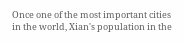Once one of the most important cities in the world, Xian's population in the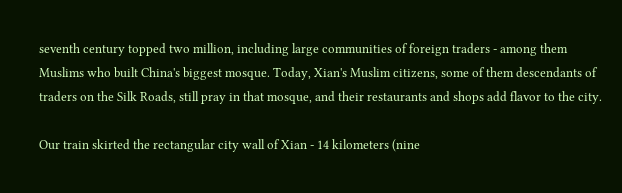seventh century topped two million, including large communities of foreign traders - among them Muslims who built China's biggest mosque. Today, Xian's Muslim citizens, some of them descendants of traders on the Silk Roads, still pray in that mosque, and their restaurants and shops add flavor to the city.

Our train skirted the rectangular city wall of Xian - 14 kilometers (nine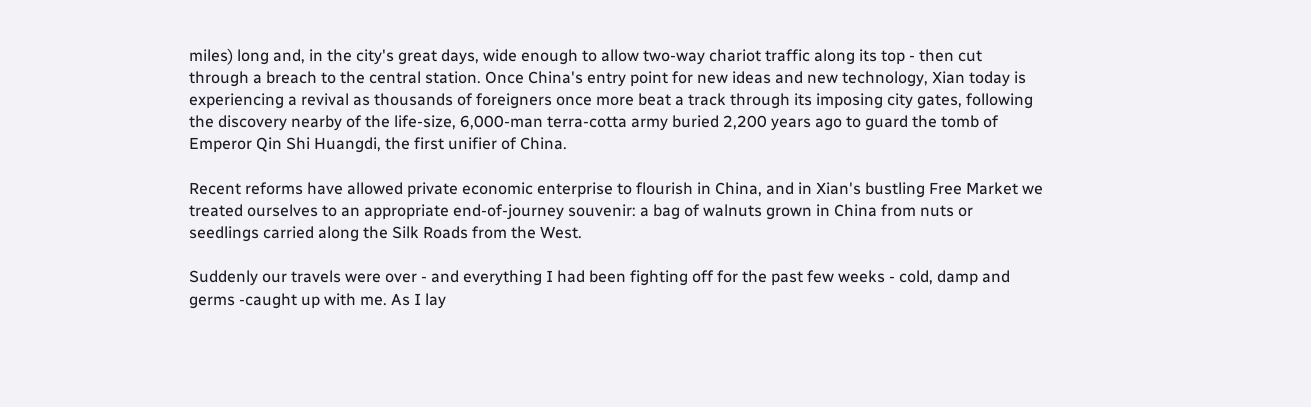miles) long and, in the city's great days, wide enough to allow two-way chariot traffic along its top - then cut through a breach to the central station. Once China's entry point for new ideas and new technology, Xian today is experiencing a revival as thousands of foreigners once more beat a track through its imposing city gates, following the discovery nearby of the life-size, 6,000-man terra-cotta army buried 2,200 years ago to guard the tomb of Emperor Qin Shi Huangdi, the first unifier of China.

Recent reforms have allowed private economic enterprise to flourish in China, and in Xian's bustling Free Market we treated ourselves to an appropriate end-of-journey souvenir: a bag of walnuts grown in China from nuts or seedlings carried along the Silk Roads from the West.

Suddenly our travels were over - and everything I had been fighting off for the past few weeks - cold, damp and germs -caught up with me. As I lay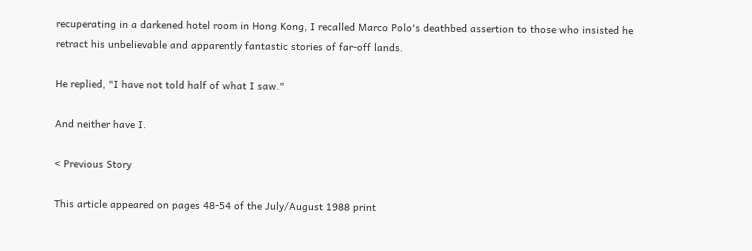recuperating in a darkened hotel room in Hong Kong, I recalled Marco Polo's deathbed assertion to those who insisted he retract his unbelievable and apparently fantastic stories of far-off lands.

He replied, "I have not told half of what I saw."

And neither have I.

< Previous Story

This article appeared on pages 48-54 of the July/August 1988 print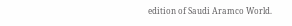edition of Saudi Aramco World.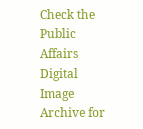Check the Public Affairs Digital Image Archive for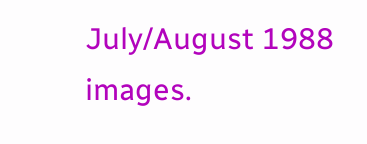July/August 1988 images.